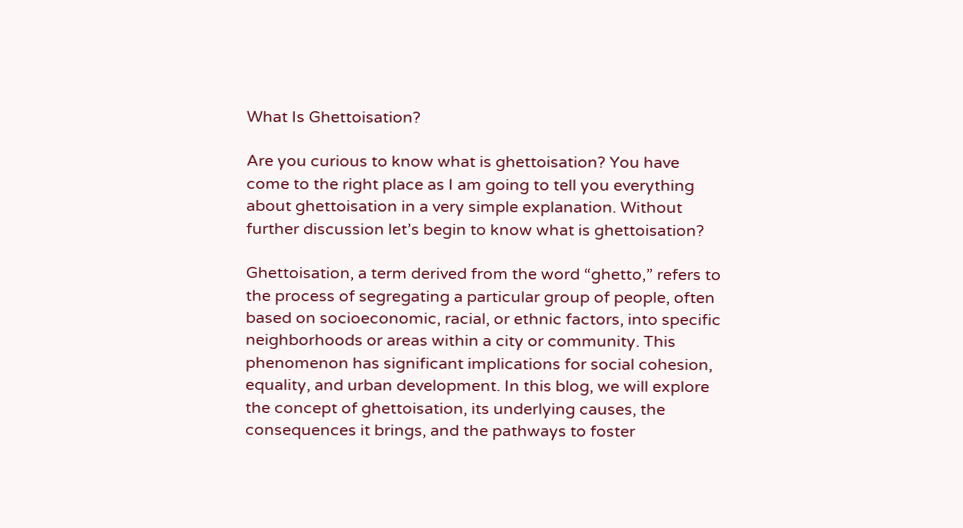What Is Ghettoisation?

Are you curious to know what is ghettoisation? You have come to the right place as I am going to tell you everything about ghettoisation in a very simple explanation. Without further discussion let’s begin to know what is ghettoisation?

Ghettoisation, a term derived from the word “ghetto,” refers to the process of segregating a particular group of people, often based on socioeconomic, racial, or ethnic factors, into specific neighborhoods or areas within a city or community. This phenomenon has significant implications for social cohesion, equality, and urban development. In this blog, we will explore the concept of ghettoisation, its underlying causes, the consequences it brings, and the pathways to foster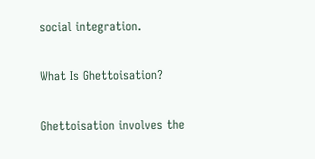social integration.

What Is Ghettoisation?

Ghettoisation involves the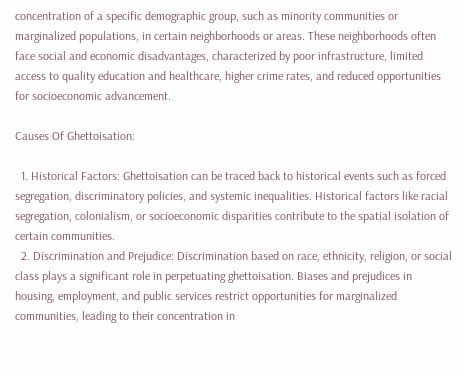concentration of a specific demographic group, such as minority communities or marginalized populations, in certain neighborhoods or areas. These neighborhoods often face social and economic disadvantages, characterized by poor infrastructure, limited access to quality education and healthcare, higher crime rates, and reduced opportunities for socioeconomic advancement.

Causes Of Ghettoisation:

  1. Historical Factors: Ghettoisation can be traced back to historical events such as forced segregation, discriminatory policies, and systemic inequalities. Historical factors like racial segregation, colonialism, or socioeconomic disparities contribute to the spatial isolation of certain communities.
  2. Discrimination and Prejudice: Discrimination based on race, ethnicity, religion, or social class plays a significant role in perpetuating ghettoisation. Biases and prejudices in housing, employment, and public services restrict opportunities for marginalized communities, leading to their concentration in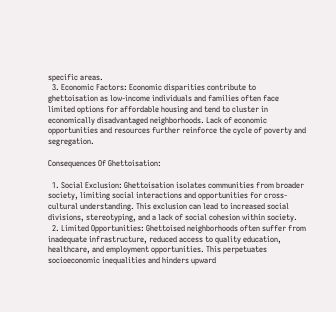specific areas.
  3. Economic Factors: Economic disparities contribute to ghettoisation as low-income individuals and families often face limited options for affordable housing and tend to cluster in economically disadvantaged neighborhoods. Lack of economic opportunities and resources further reinforce the cycle of poverty and segregation.

Consequences Of Ghettoisation:

  1. Social Exclusion: Ghettoisation isolates communities from broader society, limiting social interactions and opportunities for cross-cultural understanding. This exclusion can lead to increased social divisions, stereotyping, and a lack of social cohesion within society.
  2. Limited Opportunities: Ghettoised neighborhoods often suffer from inadequate infrastructure, reduced access to quality education, healthcare, and employment opportunities. This perpetuates socioeconomic inequalities and hinders upward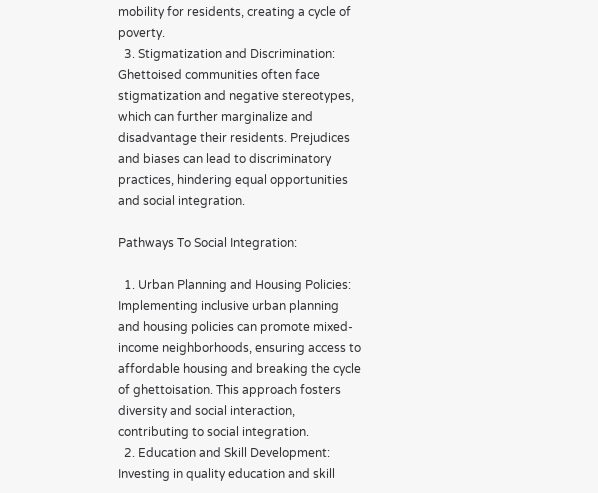mobility for residents, creating a cycle of poverty.
  3. Stigmatization and Discrimination: Ghettoised communities often face stigmatization and negative stereotypes, which can further marginalize and disadvantage their residents. Prejudices and biases can lead to discriminatory practices, hindering equal opportunities and social integration.

Pathways To Social Integration:

  1. Urban Planning and Housing Policies: Implementing inclusive urban planning and housing policies can promote mixed-income neighborhoods, ensuring access to affordable housing and breaking the cycle of ghettoisation. This approach fosters diversity and social interaction, contributing to social integration.
  2. Education and Skill Development: Investing in quality education and skill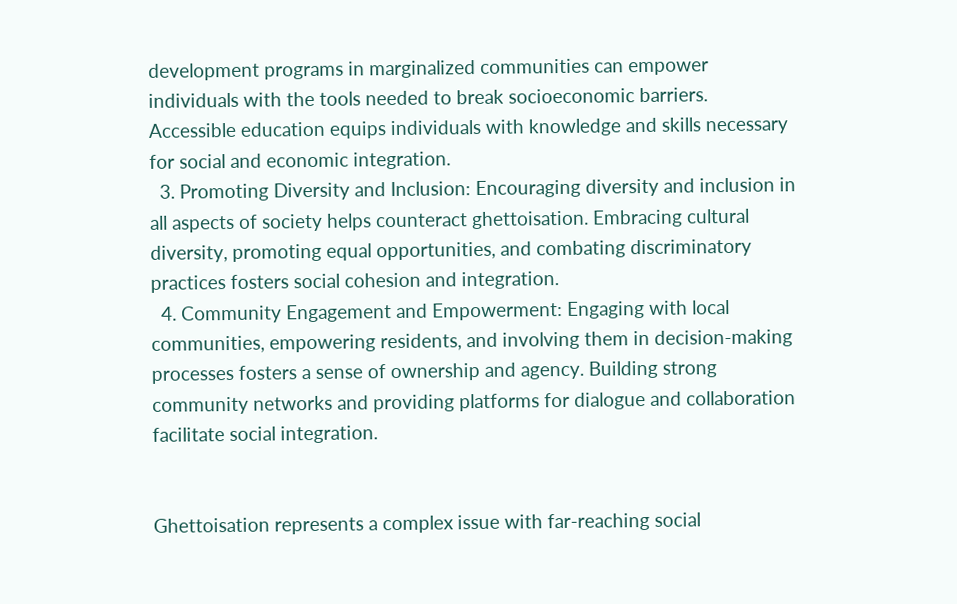development programs in marginalized communities can empower individuals with the tools needed to break socioeconomic barriers. Accessible education equips individuals with knowledge and skills necessary for social and economic integration.
  3. Promoting Diversity and Inclusion: Encouraging diversity and inclusion in all aspects of society helps counteract ghettoisation. Embracing cultural diversity, promoting equal opportunities, and combating discriminatory practices fosters social cohesion and integration.
  4. Community Engagement and Empowerment: Engaging with local communities, empowering residents, and involving them in decision-making processes fosters a sense of ownership and agency. Building strong community networks and providing platforms for dialogue and collaboration facilitate social integration.


Ghettoisation represents a complex issue with far-reaching social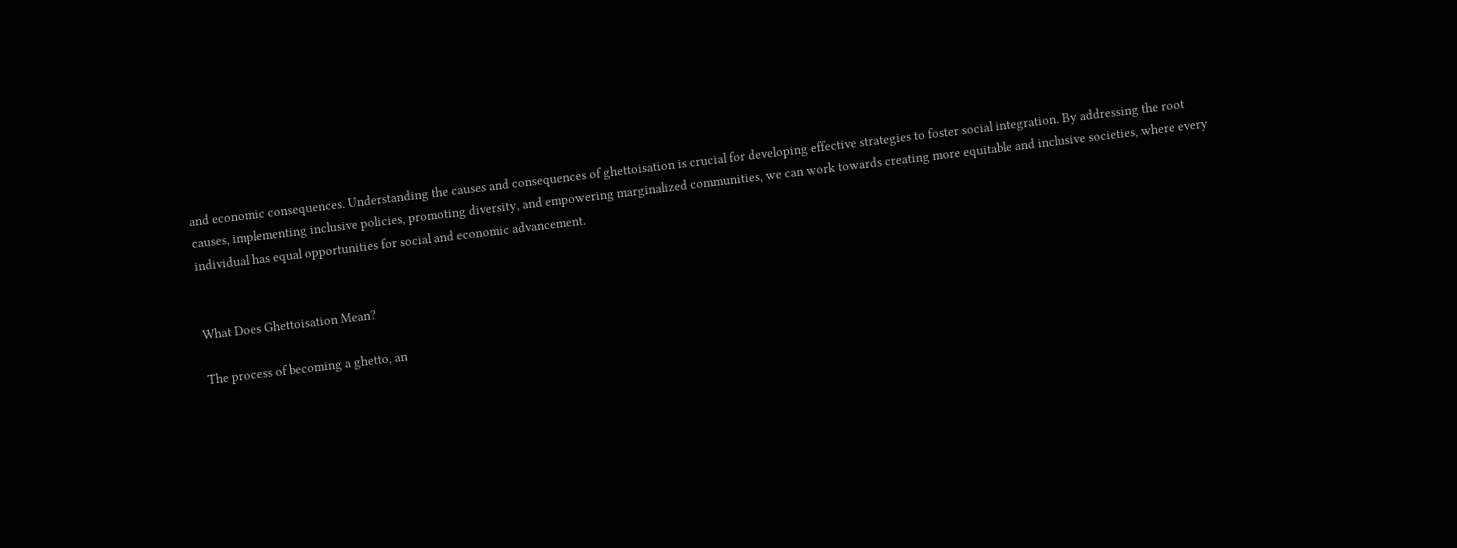and economic consequences. Understanding the causes and consequences of ghettoisation is crucial for developing effective strategies to foster social integration. By addressing the root causes, implementing inclusive policies, promoting diversity, and empowering marginalized communities, we can work towards creating more equitable and inclusive societies, where every individual has equal opportunities for social and economic advancement.


What Does Ghettoisation Mean?

The process of becoming a ghetto, an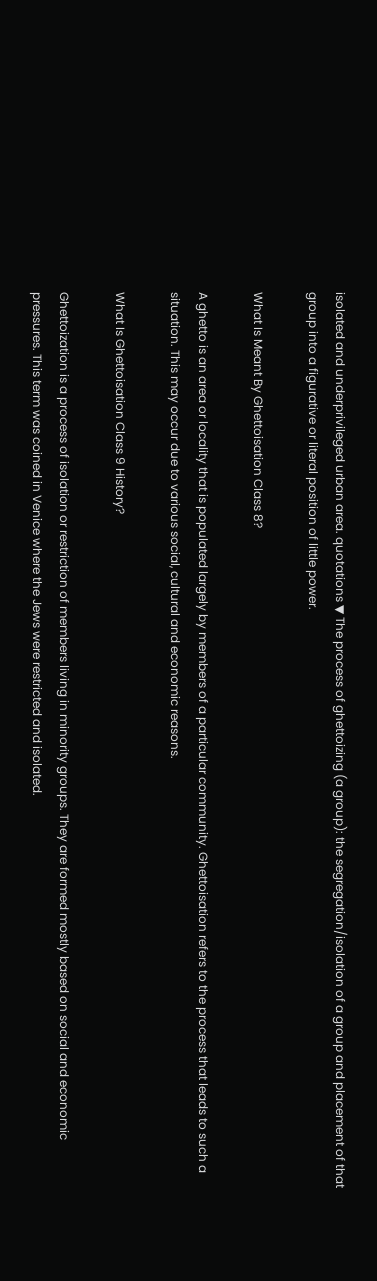isolated and underprivileged urban area. quotations ▼ The process of ghettoizing (a group): the segregation/isolation of a group and placement of that group into a figurative or literal position of little power.

What Is Meant By Ghettoisation Class 8?

A ghetto is an area or locality that is populated largely by members of a particular community. Ghettoisation refers to the process that leads to such a situation. This may occur due to various social, cultural and economic reasons.

What Is Ghettoisation Class 9 History?

Ghettoization is a process of isolation or restriction of members living in minority groups. They are formed mostly based on social and economic pressures. This term was coined in Venice where the Jews were restricted and isolated.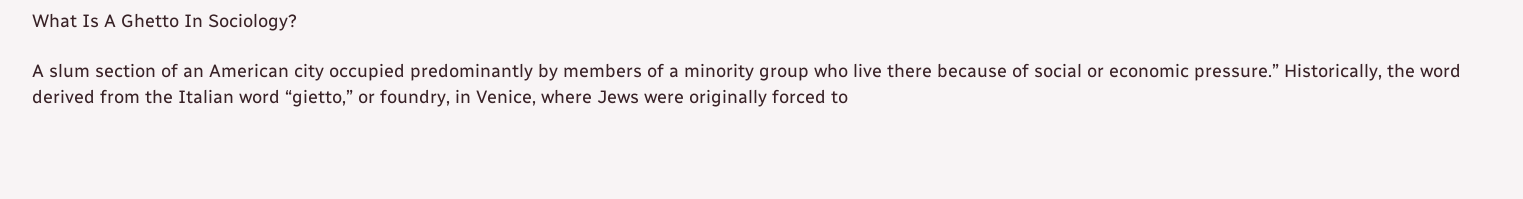What Is A Ghetto In Sociology?

A slum section of an American city occupied predominantly by members of a minority group who live there because of social or economic pressure.” Historically, the word derived from the Italian word “gietto,” or foundry, in Venice, where Jews were originally forced to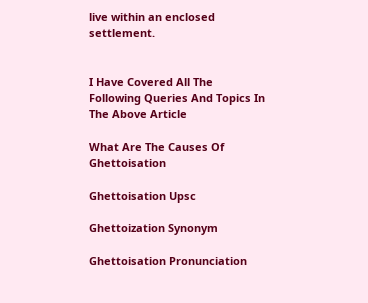live within an enclosed settlement.


I Have Covered All The Following Queries And Topics In The Above Article

What Are The Causes Of Ghettoisation

Ghettoisation Upsc

Ghettoization Synonym

Ghettoisation Pronunciation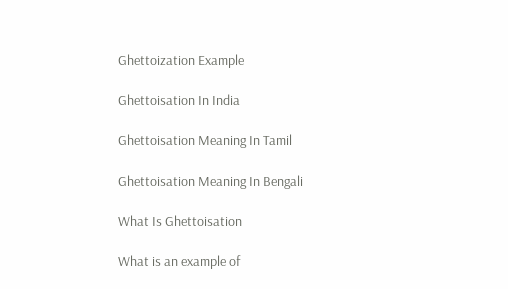Ghettoization Example

Ghettoisation In India

Ghettoisation Meaning In Tamil

Ghettoisation Meaning In Bengali

What Is Ghettoisation

What is an example of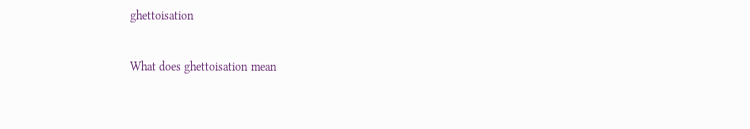ghettoisation

What does ghettoisation mean